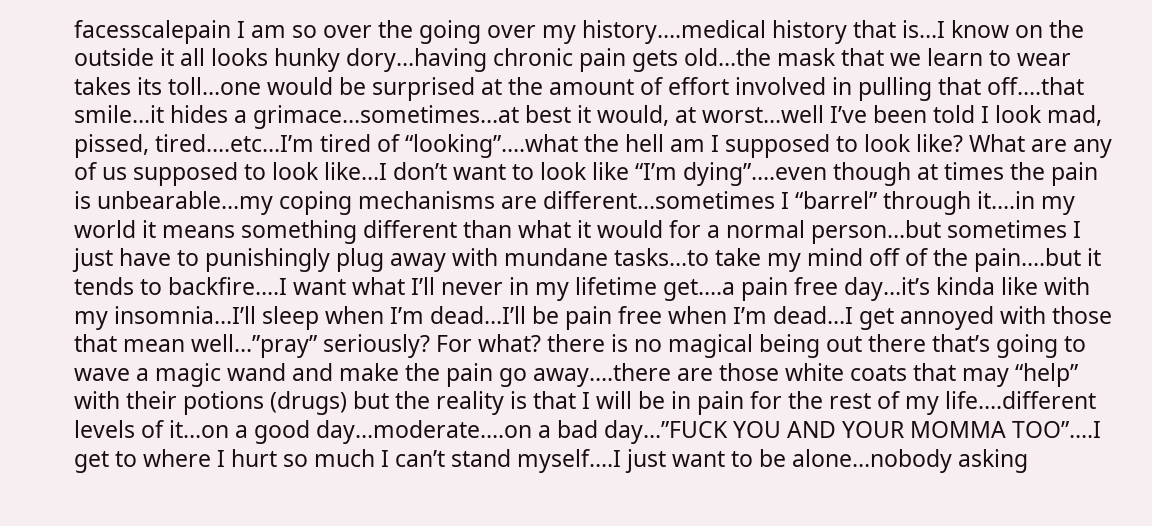facesscalepain I am so over the going over my history….medical history that is…I know on the outside it all looks hunky dory…having chronic pain gets old…the mask that we learn to wear takes its toll…one would be surprised at the amount of effort involved in pulling that off….that smile…it hides a grimace…sometimes…at best it would, at worst…well I’ve been told I look mad, pissed, tired….etc…I’m tired of “looking”….what the hell am I supposed to look like? What are any of us supposed to look like…I don’t want to look like “I’m dying”….even though at times the pain is unbearable…my coping mechanisms are different…sometimes I “barrel” through it….in my world it means something different than what it would for a normal person…but sometimes I just have to punishingly plug away with mundane tasks…to take my mind off of the pain….but it tends to backfire….I want what I’ll never in my lifetime get….a pain free day…it’s kinda like with my insomnia…I’ll sleep when I’m dead…I’ll be pain free when I’m dead…I get annoyed with those that mean well…”pray” seriously? For what? there is no magical being out there that’s going to wave a magic wand and make the pain go away….there are those white coats that may “help” with their potions (drugs) but the reality is that I will be in pain for the rest of my life….different levels of it…on a good day…moderate….on a bad day…”FUCK YOU AND YOUR MOMMA TOO”….I get to where I hurt so much I can’t stand myself….I just want to be alone…nobody asking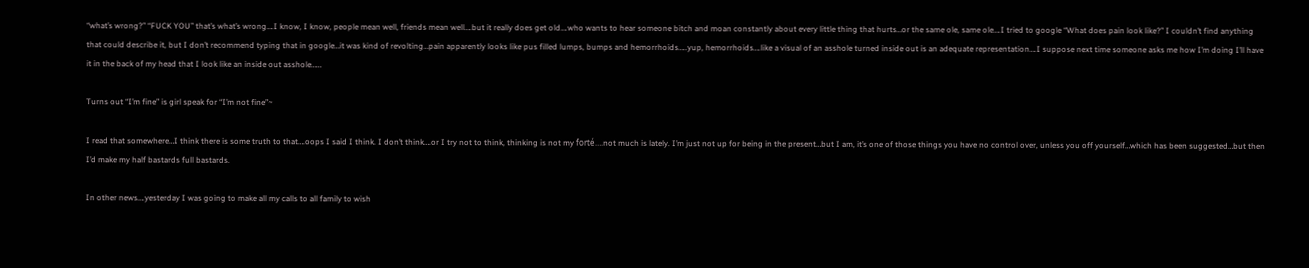“what’s wrong?” “FUCK YOU” that’s what’s wrong….I know, I know, people mean well, friends mean well….but it really does get old….who wants to hear someone bitch and moan constantly about every little thing that hurts…or the same ole, same ole….I tried to google “What does pain look like?” I couldn’t find anything that could describe it, but I don’t recommend typing that in google…it was kind of revolting…pain apparently looks like pus filled lumps, bumps and hemorrhoids…..yup, hemorrhoids….like a visual of an asshole turned inside out is an adequate representation….I suppose next time someone asks me how I’m doing I’ll have it in the back of my head that I look like an inside out asshole……

Turns out “I’m fine” is girl speak for “I’m not fine”~

I read that somewhere…I think there is some truth to that….oops I said I think. I don’t think….or I try not to think, thinking is not my forté….not much is lately. I’m just not up for being in the present…but I am, it’s one of those things you have no control over, unless you off yourself…which has been suggested…but then I’d make my half bastards full bastards.

In other news….yesterday I was going to make all my calls to all family to wish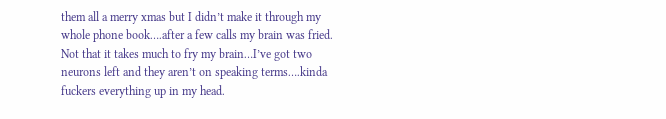them all a merry xmas but I didn’t make it through my whole phone book….after a few calls my brain was fried. Not that it takes much to fry my brain…I’ve got two neurons left and they aren’t on speaking terms….kinda fuckers everything up in my head.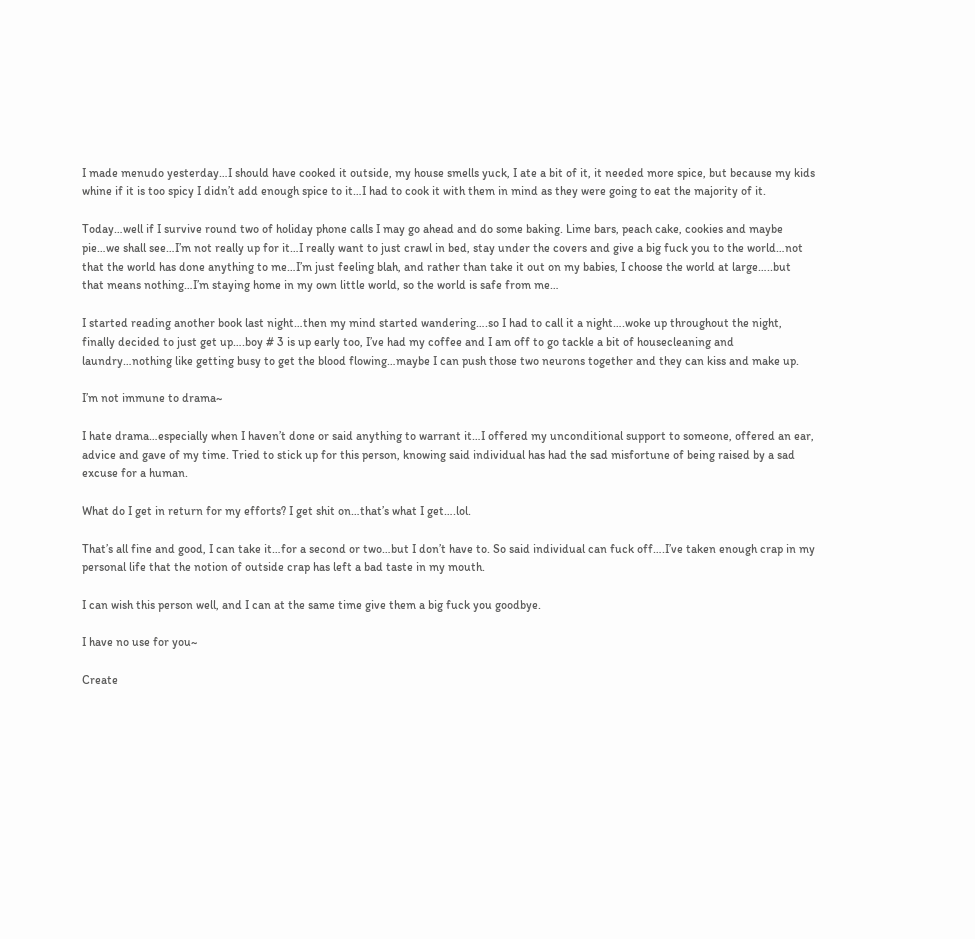I made menudo yesterday…I should have cooked it outside, my house smells yuck, I ate a bit of it, it needed more spice, but because my kids whine if it is too spicy I didn’t add enough spice to it…I had to cook it with them in mind as they were going to eat the majority of it.

Today…well if I survive round two of holiday phone calls I may go ahead and do some baking. Lime bars, peach cake, cookies and maybe pie…we shall see…I’m not really up for it…I really want to just crawl in bed, stay under the covers and give a big fuck you to the world…not that the world has done anything to me…I’m just feeling blah, and rather than take it out on my babies, I choose the world at large…..but that means nothing…I’m staying home in my own little world, so the world is safe from me…

I started reading another book last night…then my mind started wandering….so I had to call it a night….woke up throughout the night, finally decided to just get up….boy # 3 is up early too, I’ve had my coffee and I am off to go tackle a bit of housecleaning and laundry…nothing like getting busy to get the blood flowing…maybe I can push those two neurons together and they can kiss and make up.

I’m not immune to drama~

I hate drama…especially when I haven’t done or said anything to warrant it…I offered my unconditional support to someone, offered an ear, advice and gave of my time. Tried to stick up for this person, knowing said individual has had the sad misfortune of being raised by a sad excuse for a human.

What do I get in return for my efforts? I get shit on…that’s what I get….lol.

That’s all fine and good, I can take it…for a second or two…but I don’t have to. So said individual can fuck off….I’ve taken enough crap in my personal life that the notion of outside crap has left a bad taste in my mouth.

I can wish this person well, and I can at the same time give them a big fuck you goodbye.

I have no use for you~

Create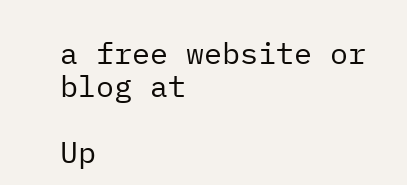a free website or blog at

Up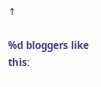↑

%d bloggers like this: